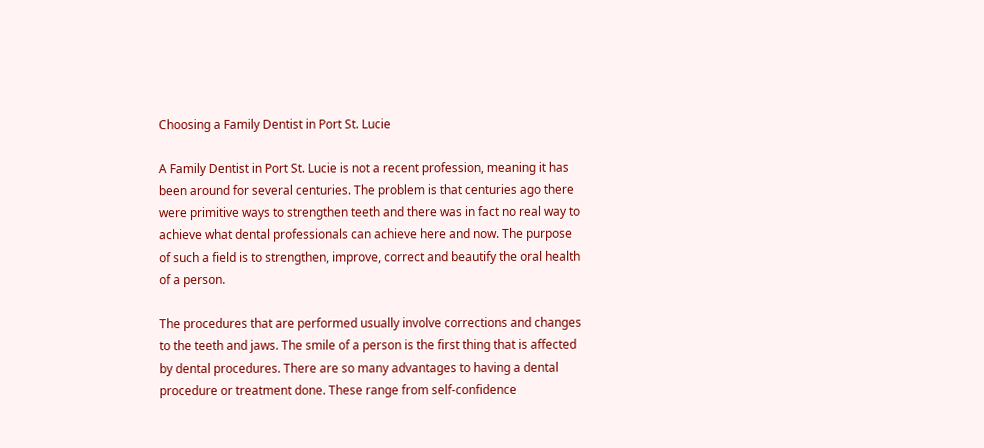Choosing a Family Dentist in Port St. Lucie

A Family Dentist in Port St. Lucie is not a recent profession, meaning it has been around for several centuries. The problem is that centuries ago there were primitive ways to strengthen teeth and there was in fact no real way to achieve what dental professionals can achieve here and now. The purpose of such a field is to strengthen, improve, correct and beautify the oral health of a person.

The procedures that are performed usually involve corrections and changes to the teeth and jaws. The smile of a person is the first thing that is affected by dental procedures. There are so many advantages to having a dental procedure or treatment done. These range from self-confidence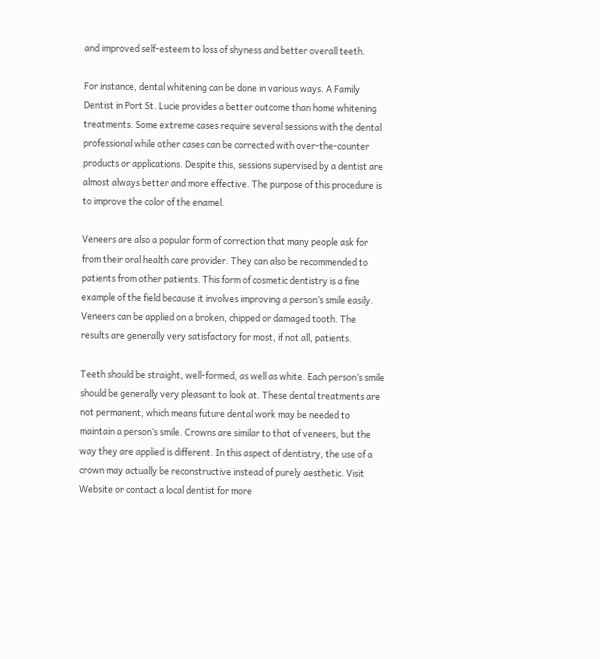and improved self-esteem to loss of shyness and better overall teeth.

For instance, dental whitening can be done in various ways. A Family Dentist in Port St. Lucie provides a better outcome than home whitening treatments. Some extreme cases require several sessions with the dental professional while other cases can be corrected with over-the-counter products or applications. Despite this, sessions supervised by a dentist are almost always better and more effective. The purpose of this procedure is to improve the color of the enamel.

Veneers are also a popular form of correction that many people ask for from their oral health care provider. They can also be recommended to patients from other patients. This form of cosmetic dentistry is a fine example of the field because it involves improving a person’s smile easily. Veneers can be applied on a broken, chipped or damaged tooth. The results are generally very satisfactory for most, if not all, patients.

Teeth should be straight, well-formed, as well as white. Each person’s smile should be generally very pleasant to look at. These dental treatments are not permanent, which means future dental work may be needed to maintain a person’s smile. Crowns are similar to that of veneers, but the way they are applied is different. In this aspect of dentistry, the use of a crown may actually be reconstructive instead of purely aesthetic. Visit Website or contact a local dentist for more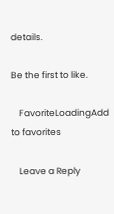details.

Be the first to like.

    FavoriteLoadingAdd to favorites

    Leave a Reply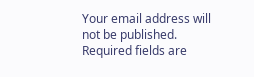Your email address will not be published. Required fields are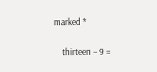marked *

    thirteen − 9 =